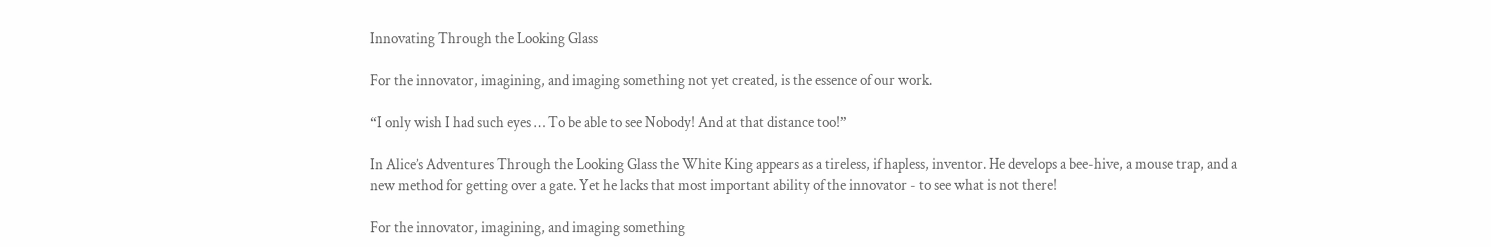Innovating Through the Looking Glass

For the innovator, imagining, and imaging something not yet created, is the essence of our work.

“I only wish I had such eyes … To be able to see Nobody! And at that distance too!”

In Alice’s Adventures Through the Looking Glass the White King appears as a tireless, if hapless, inventor. He develops a bee-hive, a mouse trap, and a new method for getting over a gate. Yet he lacks that most important ability of the innovator - to see what is not there!

For the innovator, imagining, and imaging something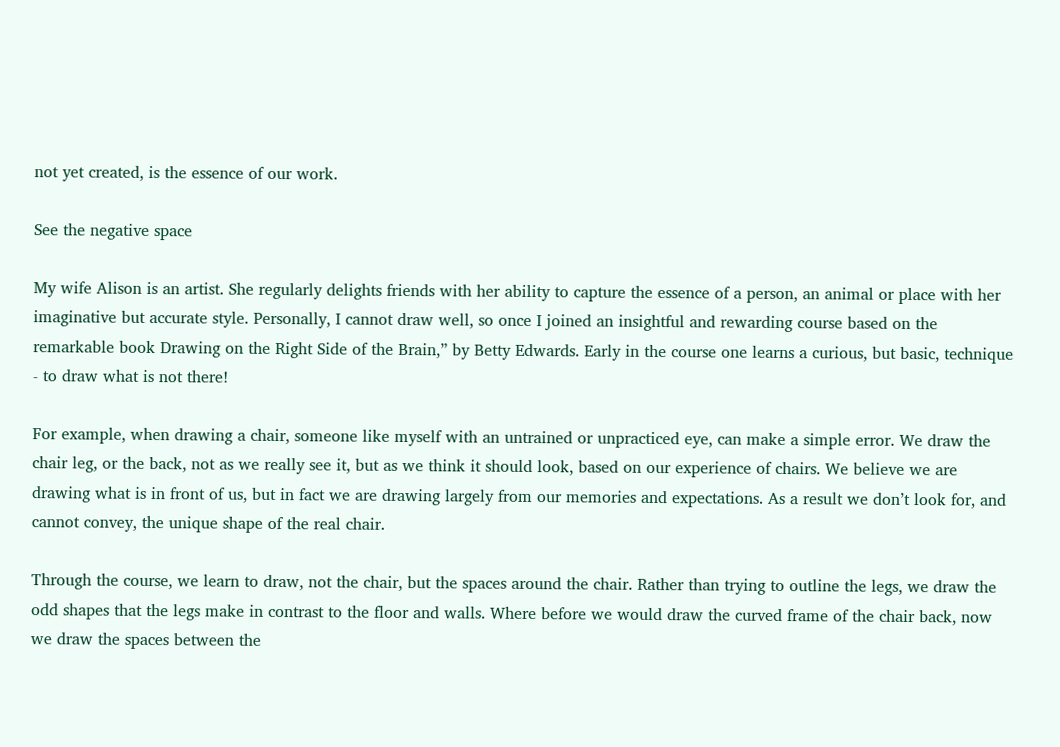not yet created, is the essence of our work.

See the negative space

My wife Alison is an artist. She regularly delights friends with her ability to capture the essence of a person, an animal or place with her imaginative but accurate style. Personally, I cannot draw well, so once I joined an insightful and rewarding course based on the remarkable book Drawing on the Right Side of the Brain,” by Betty Edwards. Early in the course one learns a curious, but basic, technique - to draw what is not there!

For example, when drawing a chair, someone like myself with an untrained or unpracticed eye, can make a simple error. We draw the chair leg, or the back, not as we really see it, but as we think it should look, based on our experience of chairs. We believe we are drawing what is in front of us, but in fact we are drawing largely from our memories and expectations. As a result we don’t look for, and cannot convey, the unique shape of the real chair.

Through the course, we learn to draw, not the chair, but the spaces around the chair. Rather than trying to outline the legs, we draw the odd shapes that the legs make in contrast to the floor and walls. Where before we would draw the curved frame of the chair back, now we draw the spaces between the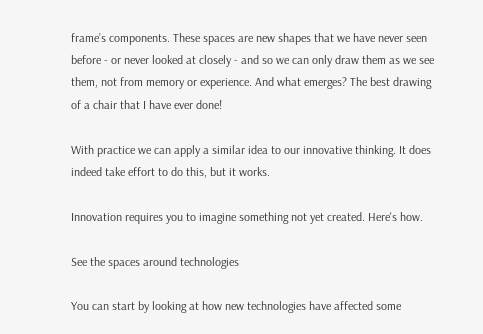frame’s components. These spaces are new shapes that we have never seen before - or never looked at closely - and so we can only draw them as we see them, not from memory or experience. And what emerges? The best drawing of a chair that I have ever done!

With practice we can apply a similar idea to our innovative thinking. It does indeed take effort to do this, but it works.

Innovation requires you to imagine something not yet created. Here's how.

See the spaces around technologies

You can start by looking at how new technologies have affected some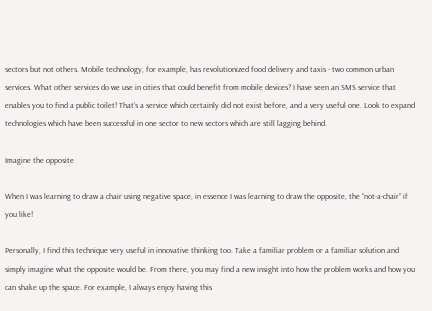sectors but not others. Mobile technology, for example, has revolutionized food delivery and taxis - two common urban services. What other services do we use in cities that could benefit from mobile devices? I have seen an SMS service that enables you to find a public toilet! That’s a service which certainly did not exist before, and a very useful one. Look to expand technologies which have been successful in one sector to new sectors which are still lagging behind.

Imagine the opposite

When I was learning to draw a chair using negative space, in essence I was learning to draw the opposite, the “not-a-chair” if you like!

Personally, I find this technique very useful in innovative thinking too. Take a familiar problem or a familiar solution and simply imagine what the opposite would be. From there, you may find a new insight into how the problem works and how you can shake up the space. For example, I always enjoy having this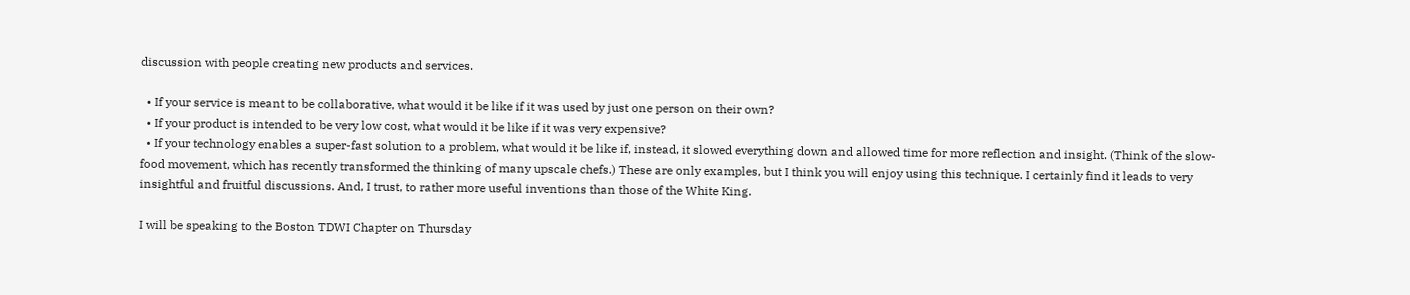discussion with people creating new products and services.

  • If your service is meant to be collaborative, what would it be like if it was used by just one person on their own?
  • If your product is intended to be very low cost, what would it be like if it was very expensive?
  • If your technology enables a super-fast solution to a problem, what would it be like if, instead, it slowed everything down and allowed time for more reflection and insight. (Think of the slow-food movement, which has recently transformed the thinking of many upscale chefs.) These are only examples, but I think you will enjoy using this technique. I certainly find it leads to very insightful and fruitful discussions. And, I trust, to rather more useful inventions than those of the White King.

I will be speaking to the Boston TDWI Chapter on Thursday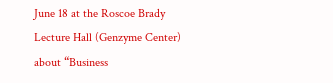June 18 at the Roscoe Brady Lecture Hall (Genzyme Center) about “Business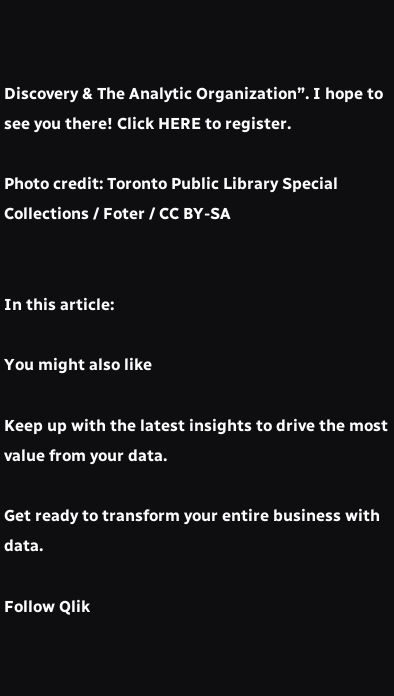Discovery & The Analytic Organization”. I hope to see you there! Click HERE to register.

Photo credit: Toronto Public Library Special Collections / Foter / CC BY-SA


In this article:

You might also like

Keep up with the latest insights to drive the most value from your data.

Get ready to transform your entire business with data.

Follow Qlik